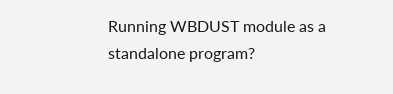Running WBDUST module as a standalone program?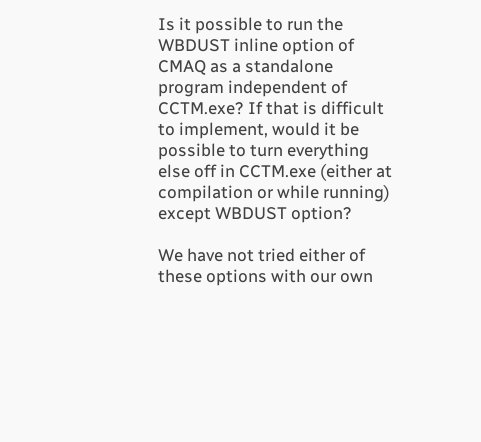Is it possible to run the WBDUST inline option of CMAQ as a standalone program independent of CCTM.exe? If that is difficult to implement, would it be possible to turn everything else off in CCTM.exe (either at compilation or while running) except WBDUST option?

We have not tried either of these options with our own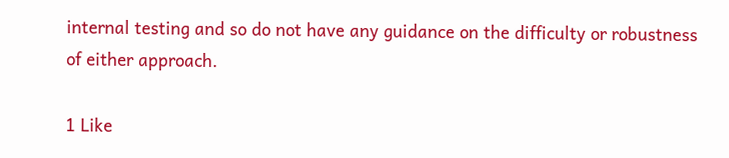internal testing and so do not have any guidance on the difficulty or robustness of either approach.

1 Like